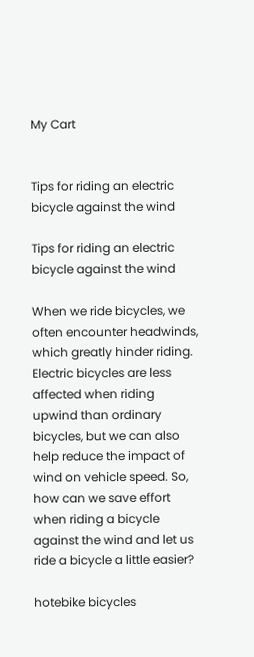My Cart


Tips for riding an electric bicycle against the wind

Tips for riding an electric bicycle against the wind

When we ride bicycles, we often encounter headwinds, which greatly hinder riding. Electric bicycles are less affected when riding upwind than ordinary bicycles, but we can also help reduce the impact of wind on vehicle speed. So, how can we save effort when riding a bicycle against the wind and let us ride a bicycle a little easier?

hotebike bicycles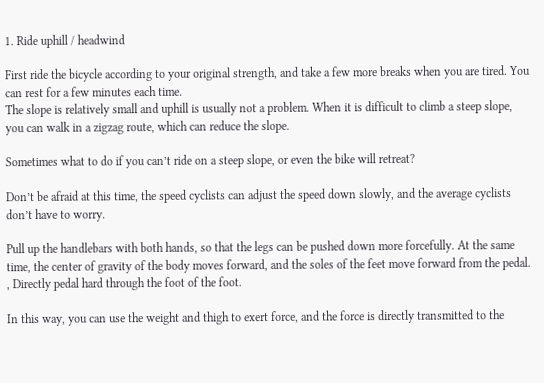1. Ride uphill / headwind

First ride the bicycle according to your original strength, and take a few more breaks when you are tired. You can rest for a few minutes each time.
The slope is relatively small and uphill is usually not a problem. When it is difficult to climb a steep slope, you can walk in a zigzag route, which can reduce the slope.

Sometimes what to do if you can’t ride on a steep slope, or even the bike will retreat?

Don’t be afraid at this time, the speed cyclists can adjust the speed down slowly, and the average cyclists don’t have to worry.

Pull up the handlebars with both hands, so that the legs can be pushed down more forcefully. At the same time, the center of gravity of the body moves forward, and the soles of the feet move forward from the pedal. , Directly pedal hard through the foot of the foot.

In this way, you can use the weight and thigh to exert force, and the force is directly transmitted to the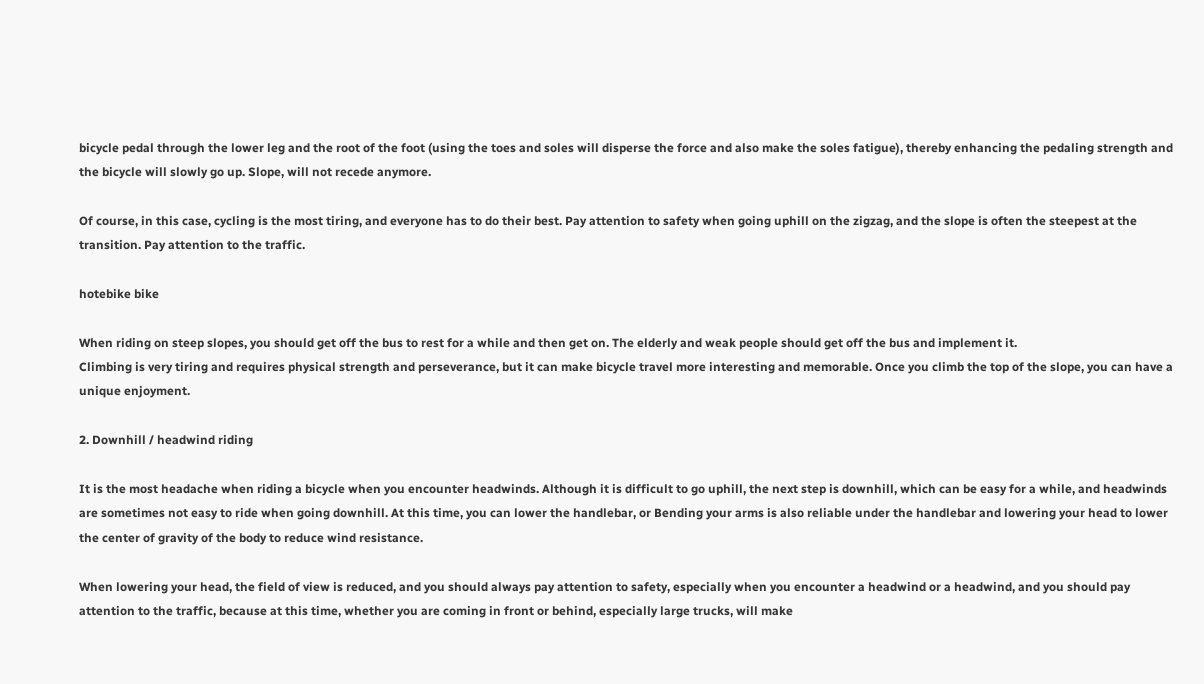bicycle pedal through the lower leg and the root of the foot (using the toes and soles will disperse the force and also make the soles fatigue), thereby enhancing the pedaling strength and the bicycle will slowly go up. Slope, will not recede anymore.

Of course, in this case, cycling is the most tiring, and everyone has to do their best. Pay attention to safety when going uphill on the zigzag, and the slope is often the steepest at the transition. Pay attention to the traffic.

hotebike bike

When riding on steep slopes, you should get off the bus to rest for a while and then get on. The elderly and weak people should get off the bus and implement it.
Climbing is very tiring and requires physical strength and perseverance, but it can make bicycle travel more interesting and memorable. Once you climb the top of the slope, you can have a unique enjoyment.

2. Downhill / headwind riding

It is the most headache when riding a bicycle when you encounter headwinds. Although it is difficult to go uphill, the next step is downhill, which can be easy for a while, and headwinds are sometimes not easy to ride when going downhill. At this time, you can lower the handlebar, or Bending your arms is also reliable under the handlebar and lowering your head to lower the center of gravity of the body to reduce wind resistance.

When lowering your head, the field of view is reduced, and you should always pay attention to safety, especially when you encounter a headwind or a headwind, and you should pay attention to the traffic, because at this time, whether you are coming in front or behind, especially large trucks, will make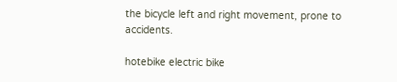the bicycle left and right movement, prone to accidents.

hotebike electric bike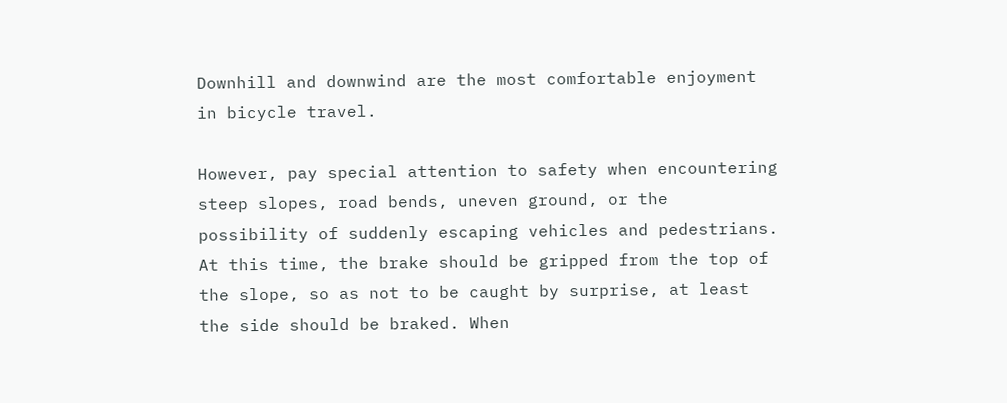Downhill and downwind are the most comfortable enjoyment in bicycle travel.

However, pay special attention to safety when encountering steep slopes, road bends, uneven ground, or the possibility of suddenly escaping vehicles and pedestrians. At this time, the brake should be gripped from the top of the slope, so as not to be caught by surprise, at least the side should be braked. When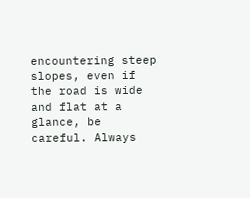encountering steep slopes, even if the road is wide and flat at a glance, be careful. Always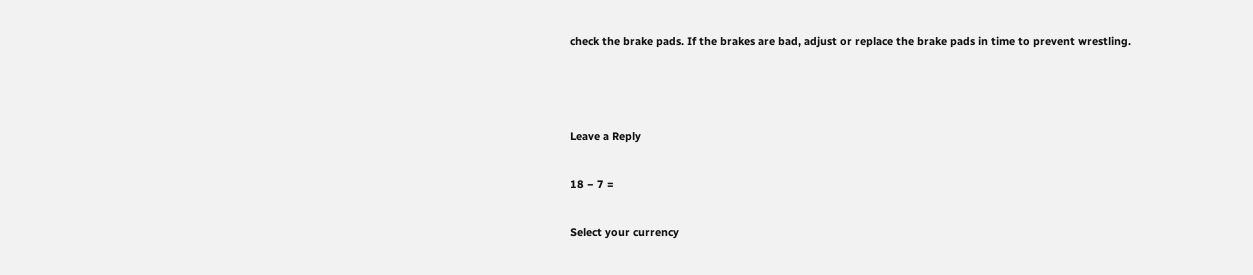check the brake pads. If the brakes are bad, adjust or replace the brake pads in time to prevent wrestling.



Leave a Reply

18 − 7 =

Select your currency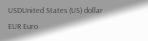USDUnited States (US) dollar
EUR Euro